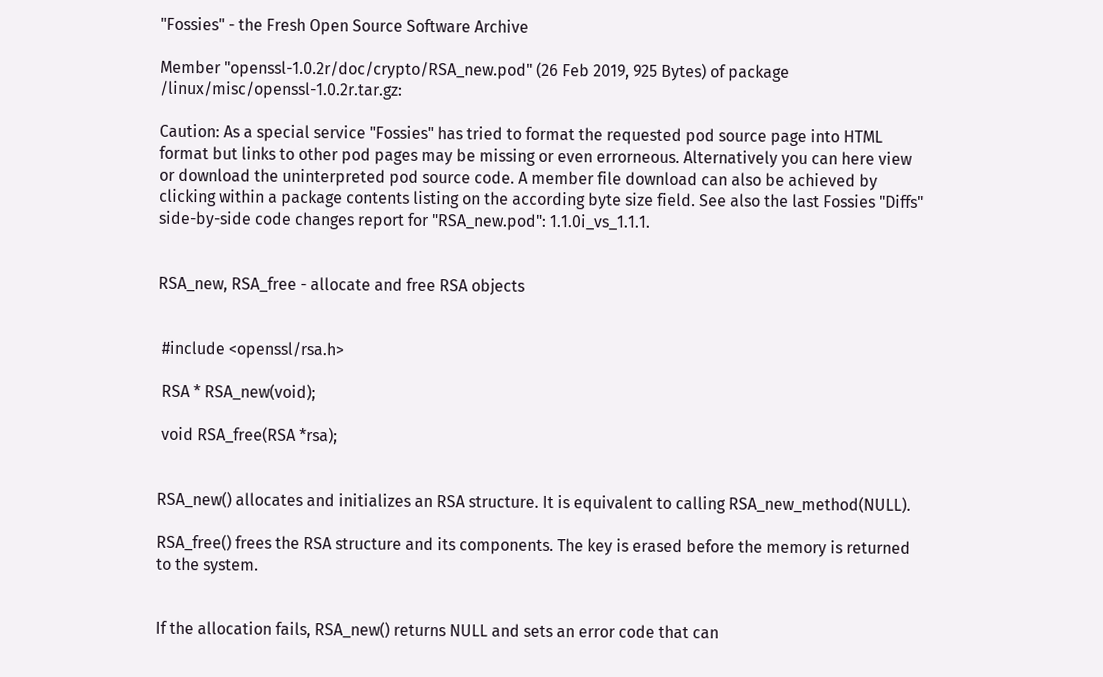"Fossies" - the Fresh Open Source Software Archive

Member "openssl-1.0.2r/doc/crypto/RSA_new.pod" (26 Feb 2019, 925 Bytes) of package /linux/misc/openssl-1.0.2r.tar.gz:

Caution: As a special service "Fossies" has tried to format the requested pod source page into HTML format but links to other pod pages may be missing or even errorneous. Alternatively you can here view or download the uninterpreted pod source code. A member file download can also be achieved by clicking within a package contents listing on the according byte size field. See also the last Fossies "Diffs" side-by-side code changes report for "RSA_new.pod": 1.1.0i_vs_1.1.1.


RSA_new, RSA_free - allocate and free RSA objects


 #include <openssl/rsa.h>

 RSA * RSA_new(void);

 void RSA_free(RSA *rsa);


RSA_new() allocates and initializes an RSA structure. It is equivalent to calling RSA_new_method(NULL).

RSA_free() frees the RSA structure and its components. The key is erased before the memory is returned to the system.


If the allocation fails, RSA_new() returns NULL and sets an error code that can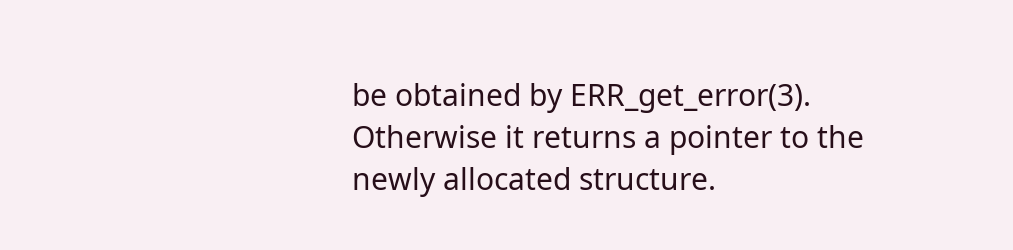be obtained by ERR_get_error(3). Otherwise it returns a pointer to the newly allocated structure.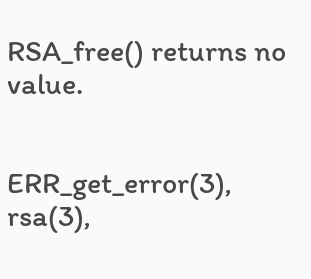RSA_free() returns no value.


ERR_get_error(3), rsa(3),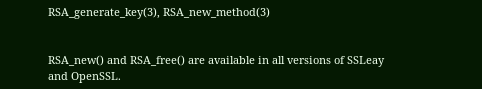RSA_generate_key(3), RSA_new_method(3)


RSA_new() and RSA_free() are available in all versions of SSLeay and OpenSSL.